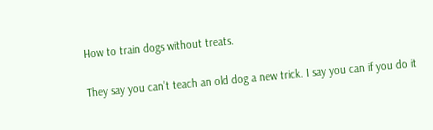How to train dogs without treats.

They say you can’t teach an old dog a new trick. I say you can if you do it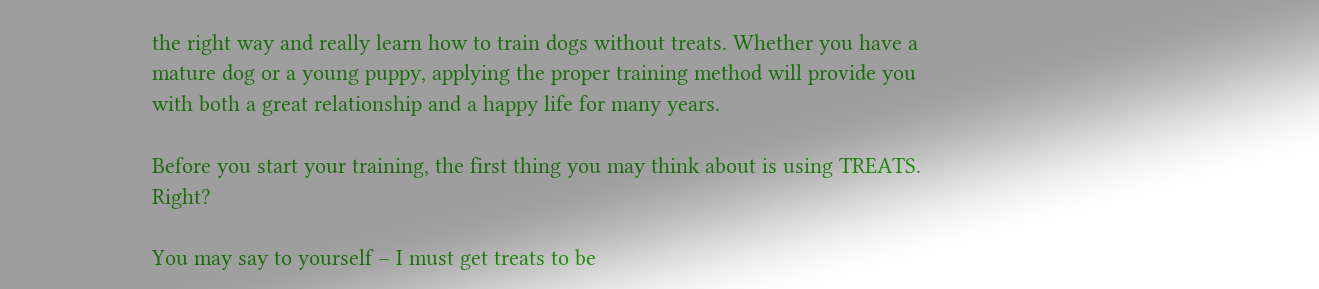the right way and really learn how to train dogs without treats. Whether you have a mature dog or a young puppy, applying the proper training method will provide you with both a great relationship and a happy life for many years.

Before you start your training, the first thing you may think about is using TREATS. Right?

You may say to yourself – I must get treats to be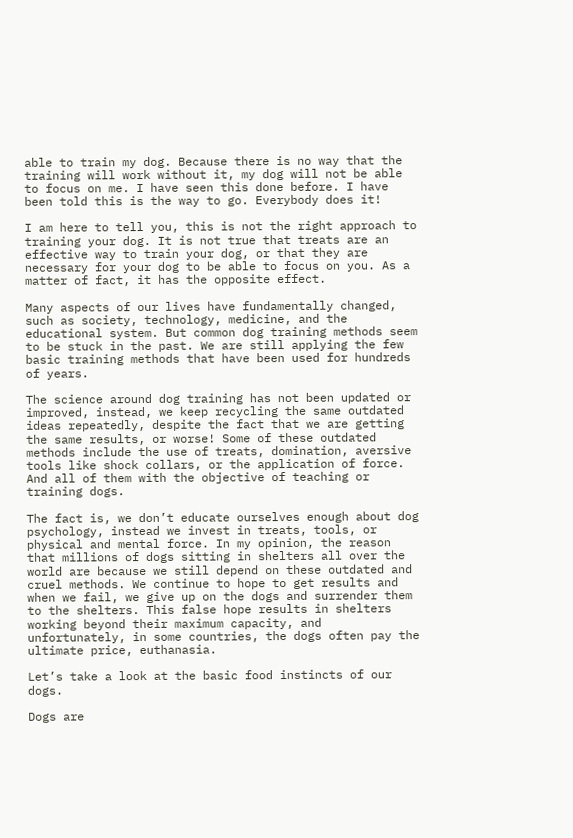able to train my dog. Because there is no way that the training will work without it, my dog will not be able to focus on me. I have seen this done before. I have been told this is the way to go. Everybody does it!

I am here to tell you, this is not the right approach to training your dog. It is not true that treats are an effective way to train your dog, or that they are necessary for your dog to be able to focus on you. As a matter of fact, it has the opposite effect.

Many aspects of our lives have fundamentally changed, such as society, technology, medicine, and the educational system. But common dog training methods seem to be stuck in the past. We are still applying the few basic training methods that have been used for hundreds of years.

The science around dog training has not been updated or improved, instead, we keep recycling the same outdated ideas repeatedly, despite the fact that we are getting the same results, or worse! Some of these outdated methods include the use of treats, domination, aversive tools like shock collars, or the application of force. And all of them with the objective of teaching or training dogs.

The fact is, we don’t educate ourselves enough about dog psychology, instead we invest in treats, tools, or physical and mental force. In my opinion, the reason that millions of dogs sitting in shelters all over the world are because we still depend on these outdated and cruel methods. We continue to hope to get results and when we fail, we give up on the dogs and surrender them to the shelters. This false hope results in shelters working beyond their maximum capacity, and unfortunately, in some countries, the dogs often pay the ultimate price, euthanasia.

Let’s take a look at the basic food instincts of our dogs.

Dogs are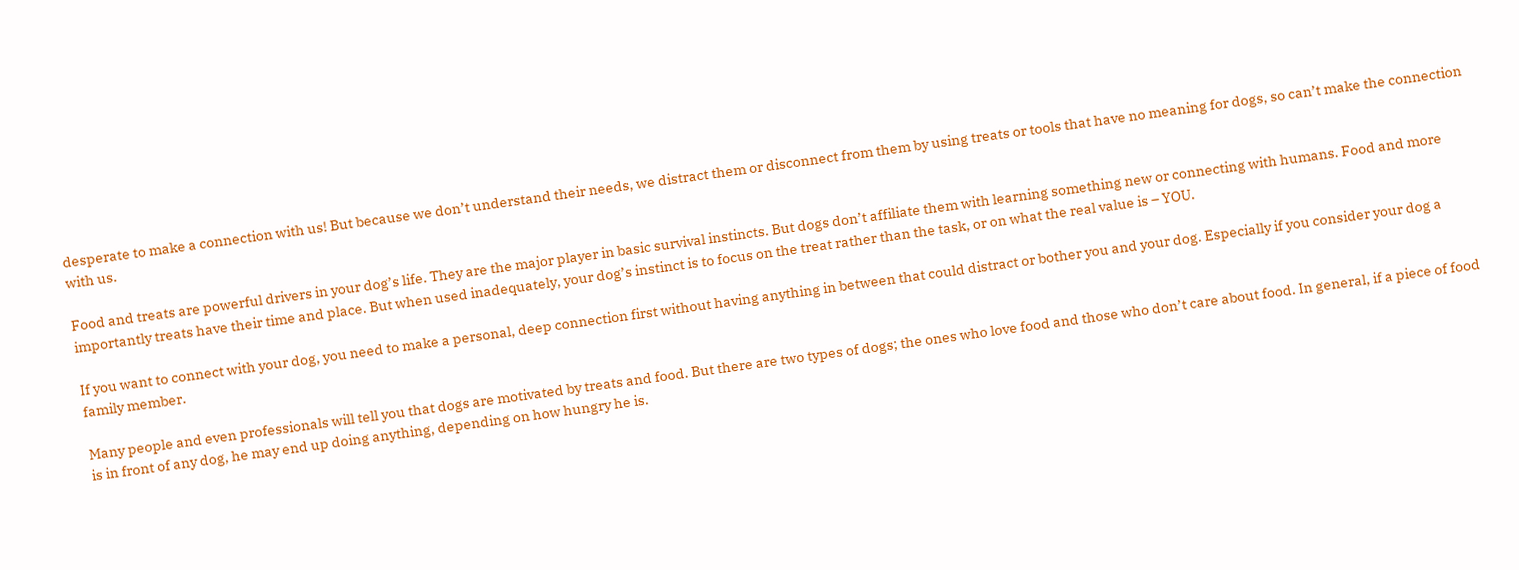desperate to make a connection with us! But because we don’t understand their needs, we distract them or disconnect from them by using treats or tools that have no meaning for dogs, so can’t make the connection with us.

Food and treats are powerful drivers in your dog’s life. They are the major player in basic survival instincts. But dogs don’t affiliate them with learning something new or connecting with humans. Food and more importantly treats have their time and place. But when used inadequately, your dog’s instinct is to focus on the treat rather than the task, or on what the real value is – YOU.

If you want to connect with your dog, you need to make a personal, deep connection first without having anything in between that could distract or bother you and your dog. Especially if you consider your dog a family member.

Many people and even professionals will tell you that dogs are motivated by treats and food. But there are two types of dogs; the ones who love food and those who don’t care about food. In general, if a piece of food is in front of any dog, he may end up doing anything, depending on how hungry he is.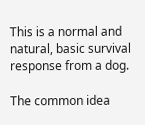This is a normal and natural, basic survival response from a dog.

The common idea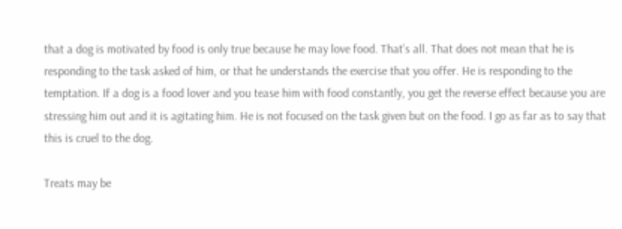that a dog is motivated by food is only true because he may love food. That’s all. That does not mean that he is responding to the task asked of him, or that he understands the exercise that you offer. He is responding to the temptation. If a dog is a food lover and you tease him with food constantly, you get the reverse effect because you are stressing him out and it is agitating him. He is not focused on the task given but on the food. I go as far as to say that this is cruel to the dog.

Treats may be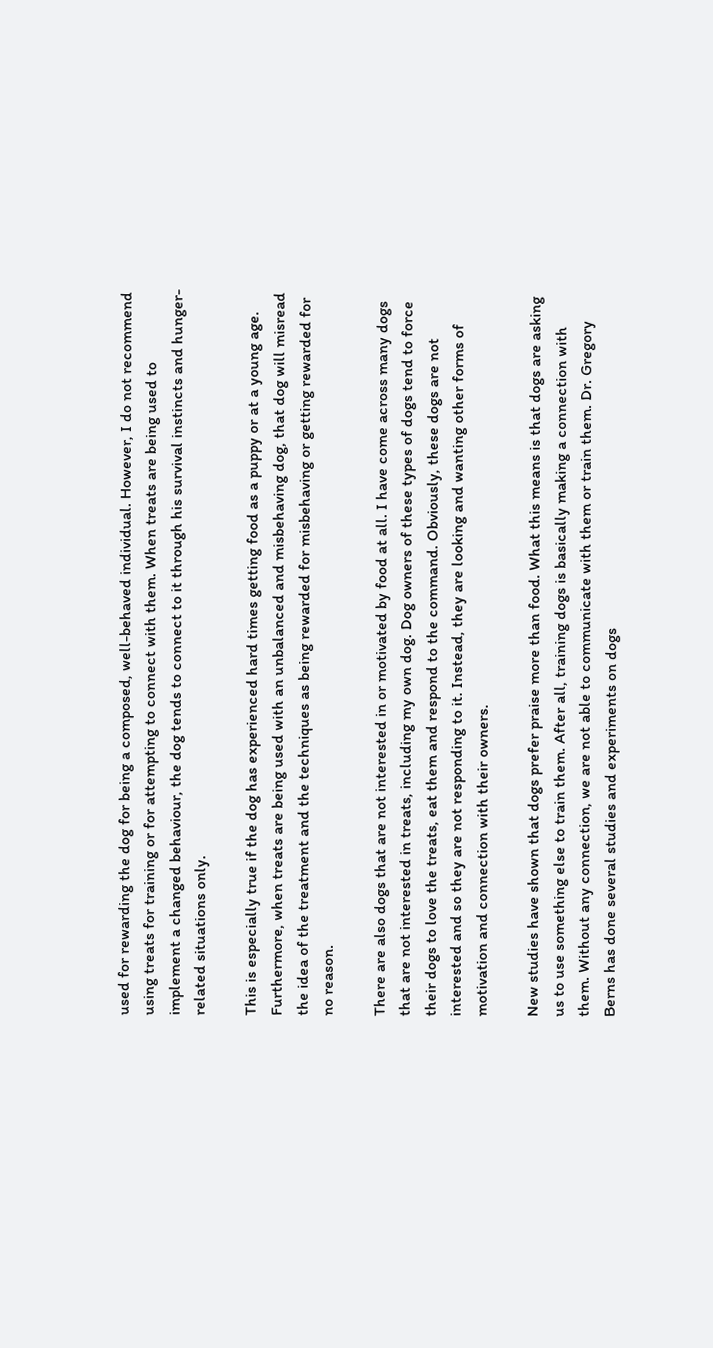used for rewarding the dog for being a composed, well-behaved individual. However, I do not recommend using treats for training or for attempting to connect with them. When treats are being used to implement a changed behaviour, the dog tends to connect to it through his survival instincts and hunger-related situations only.

This is especially true if the dog has experienced hard times getting food as a puppy or at a young age. Furthermore, when treats are being used with an unbalanced and misbehaving dog, that dog will misread the idea of the treatment and the techniques as being rewarded for misbehaving or getting rewarded for no reason.

There are also dogs that are not interested in or motivated by food at all. I have come across many dogs that are not interested in treats, including my own dog. Dog owners of these types of dogs tend to force their dogs to love the treats, eat them and respond to the command. Obviously, these dogs are not interested and so they are not responding to it. Instead, they are looking and wanting other forms of motivation and connection with their owners.

New studies have shown that dogs prefer praise more than food. What this means is that dogs are asking us to use something else to train them. After all, training dogs is basically making a connection with them. Without any connection, we are not able to communicate with them or train them. Dr. Gregory Berns has done several studies and experiments on dogs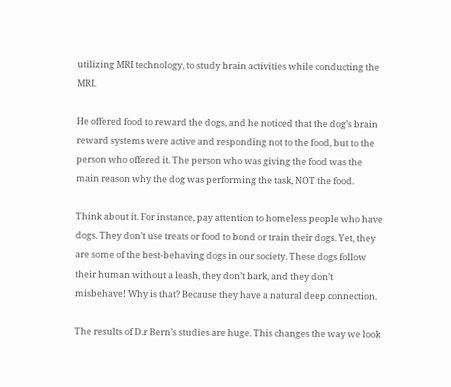utilizing MRI technology, to study brain activities while conducting the MRI.

He offered food to reward the dogs, and he noticed that the dog’s brain reward systems were active and responding not to the food, but to the person who offered it. The person who was giving the food was the main reason why the dog was performing the task, NOT the food.

Think about it. For instance, pay attention to homeless people who have dogs. They don’t use treats or food to bond or train their dogs. Yet, they are some of the best-behaving dogs in our society. These dogs follow their human without a leash, they don’t bark, and they don’t misbehave! Why is that? Because they have a natural deep connection.

The results of D.r Bern’s studies are huge. This changes the way we look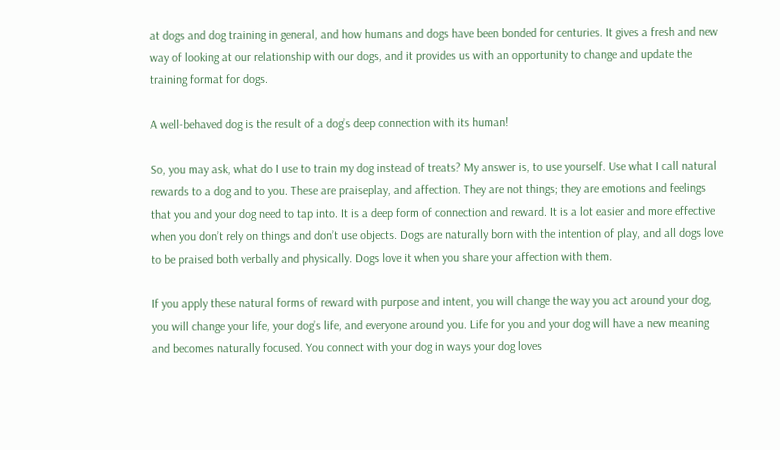at dogs and dog training in general, and how humans and dogs have been bonded for centuries. It gives a fresh and new way of looking at our relationship with our dogs, and it provides us with an opportunity to change and update the training format for dogs.

A well-behaved dog is the result of a dog’s deep connection with its human!

So, you may ask, what do I use to train my dog instead of treats? My answer is, to use yourself. Use what I call natural rewards to a dog and to you. These are praiseplay, and affection. They are not things; they are emotions and feelings that you and your dog need to tap into. It is a deep form of connection and reward. It is a lot easier and more effective when you don’t rely on things and don’t use objects. Dogs are naturally born with the intention of play, and all dogs love to be praised both verbally and physically. Dogs love it when you share your affection with them.

If you apply these natural forms of reward with purpose and intent, you will change the way you act around your dog, you will change your life, your dog’s life, and everyone around you. Life for you and your dog will have a new meaning and becomes naturally focused. You connect with your dog in ways your dog loves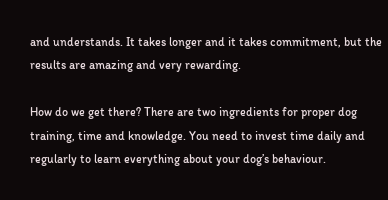and understands. It takes longer and it takes commitment, but the results are amazing and very rewarding.

How do we get there? There are two ingredients for proper dog training, time and knowledge. You need to invest time daily and regularly to learn everything about your dog’s behaviour.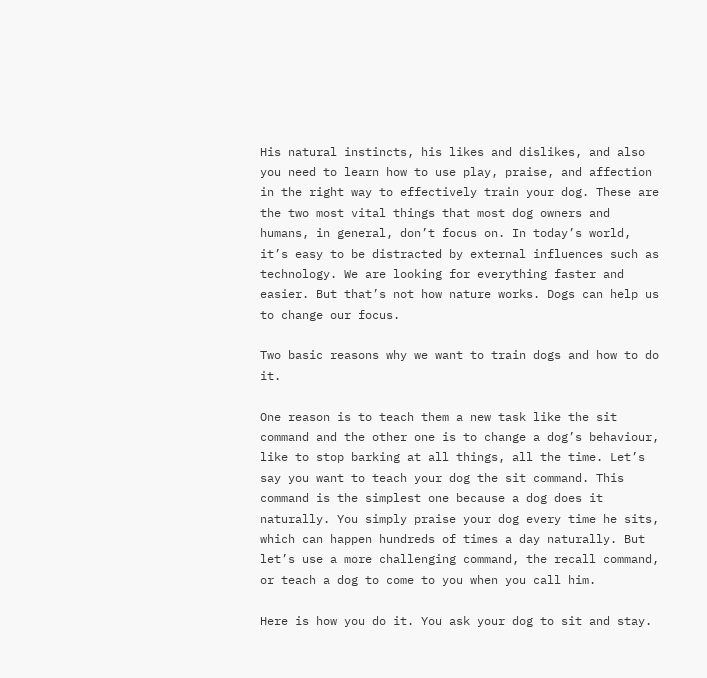His natural instincts, his likes and dislikes, and also you need to learn how to use play, praise, and affection in the right way to effectively train your dog. These are the two most vital things that most dog owners and humans, in general, don’t focus on. In today’s world, it’s easy to be distracted by external influences such as technology. We are looking for everything faster and easier. But that’s not how nature works. Dogs can help us to change our focus.

Two basic reasons why we want to train dogs and how to do it.

One reason is to teach them a new task like the sit command and the other one is to change a dog’s behaviour, like to stop barking at all things, all the time. Let’s say you want to teach your dog the sit command. This command is the simplest one because a dog does it naturally. You simply praise your dog every time he sits, which can happen hundreds of times a day naturally. But let’s use a more challenging command, the recall command, or teach a dog to come to you when you call him.

Here is how you do it. You ask your dog to sit and stay.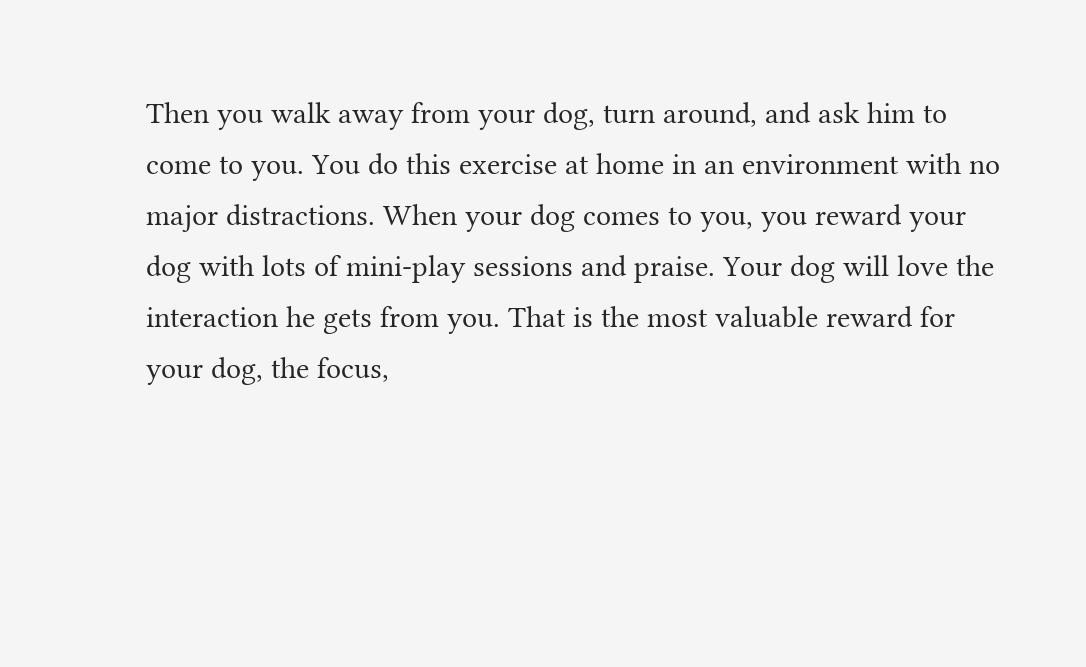Then you walk away from your dog, turn around, and ask him to come to you. You do this exercise at home in an environment with no major distractions. When your dog comes to you, you reward your dog with lots of mini-play sessions and praise. Your dog will love the interaction he gets from you. That is the most valuable reward for your dog, the focus,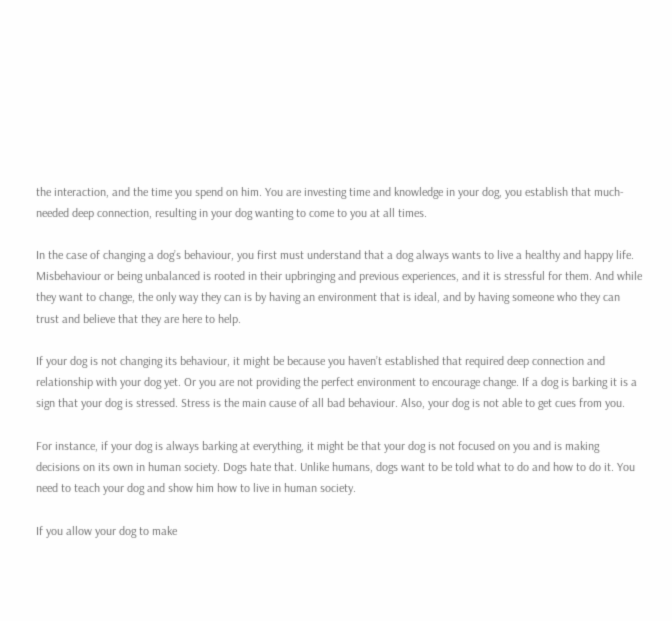the interaction, and the time you spend on him. You are investing time and knowledge in your dog, you establish that much-needed deep connection, resulting in your dog wanting to come to you at all times.

In the case of changing a dog’s behaviour, you first must understand that a dog always wants to live a healthy and happy life. Misbehaviour or being unbalanced is rooted in their upbringing and previous experiences, and it is stressful for them. And while they want to change, the only way they can is by having an environment that is ideal, and by having someone who they can trust and believe that they are here to help.

If your dog is not changing its behaviour, it might be because you haven’t established that required deep connection and relationship with your dog yet. Or you are not providing the perfect environment to encourage change. If a dog is barking it is a sign that your dog is stressed. Stress is the main cause of all bad behaviour. Also, your dog is not able to get cues from you.

For instance, if your dog is always barking at everything, it might be that your dog is not focused on you and is making decisions on its own in human society. Dogs hate that. Unlike humans, dogs want to be told what to do and how to do it. You need to teach your dog and show him how to live in human society.

If you allow your dog to make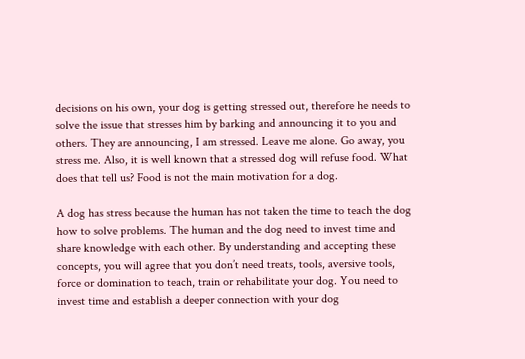decisions on his own, your dog is getting stressed out, therefore he needs to solve the issue that stresses him by barking and announcing it to you and others. They are announcing, I am stressed. Leave me alone. Go away, you stress me. Also, it is well known that a stressed dog will refuse food. What does that tell us? Food is not the main motivation for a dog.

A dog has stress because the human has not taken the time to teach the dog how to solve problems. The human and the dog need to invest time and share knowledge with each other. By understanding and accepting these concepts, you will agree that you don’t need treats, tools, aversive tools, force or domination to teach, train or rehabilitate your dog. You need to invest time and establish a deeper connection with your dog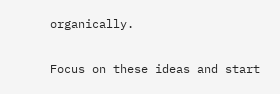organically.

Focus on these ideas and start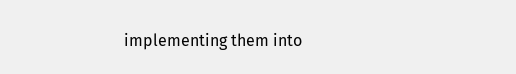implementing them into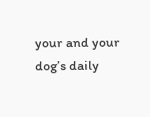your and your dog’s daily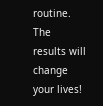routine. The results will change your lives!